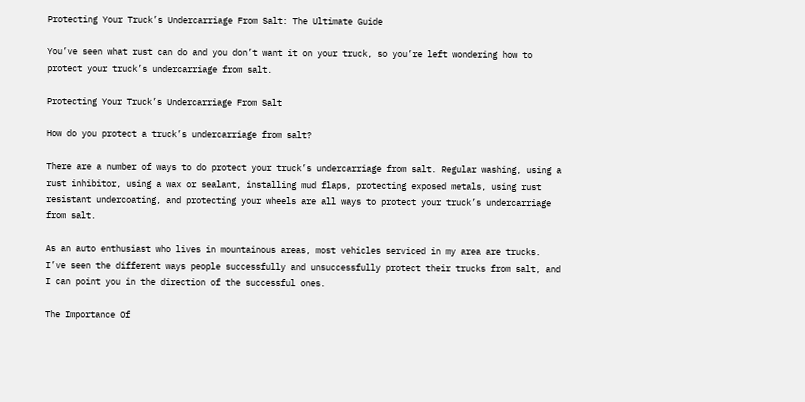Protecting Your Truck’s Undercarriage From Salt: The Ultimate Guide

You’ve seen what rust can do and you don’t want it on your truck, so you’re left wondering how to protect your truck’s undercarriage from salt.

Protecting Your Truck’s Undercarriage From Salt

How do you protect a truck’s undercarriage from salt?

There are a number of ways to do protect your truck’s undercarriage from salt. Regular washing, using a rust inhibitor, using a wax or sealant, installing mud flaps, protecting exposed metals, using rust resistant undercoating, and protecting your wheels are all ways to protect your truck’s undercarriage from salt.

As an auto enthusiast who lives in mountainous areas, most vehicles serviced in my area are trucks. I’ve seen the different ways people successfully and unsuccessfully protect their trucks from salt, and I can point you in the direction of the successful ones.

The Importance Of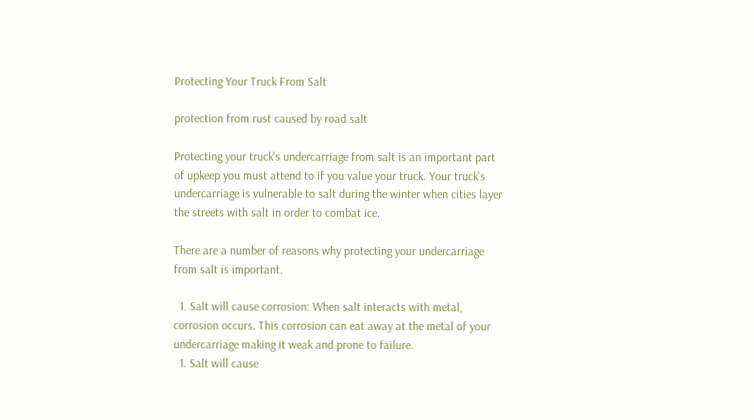Protecting Your Truck From Salt

protection from rust caused by road salt

Protecting your truck’s undercarriage from salt is an important part of upkeep you must attend to if you value your truck. Your truck’s undercarriage is vulnerable to salt during the winter when cities layer the streets with salt in order to combat ice.

There are a number of reasons why protecting your undercarriage from salt is important.

  1. Salt will cause corrosion: When salt interacts with metal, corrosion occurs. This corrosion can eat away at the metal of your undercarriage making it weak and prone to failure.
  1. Salt will cause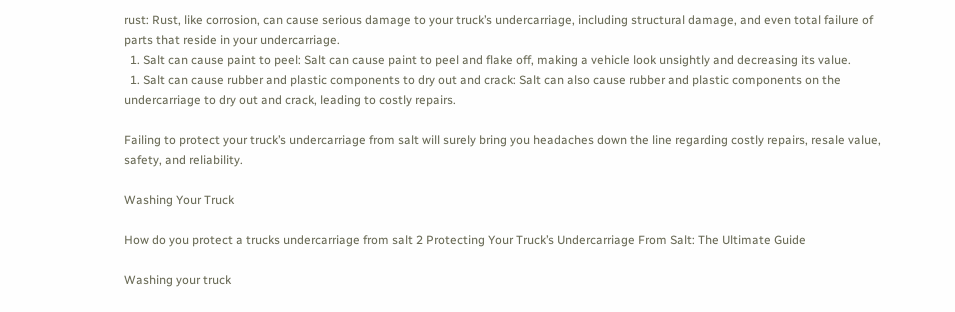rust: Rust, like corrosion, can cause serious damage to your truck’s undercarriage, including structural damage, and even total failure of parts that reside in your undercarriage.
  1. Salt can cause paint to peel: Salt can cause paint to peel and flake off, making a vehicle look unsightly and decreasing its value.
  1. Salt can cause rubber and plastic components to dry out and crack: Salt can also cause rubber and plastic components on the undercarriage to dry out and crack, leading to costly repairs.

Failing to protect your truck’s undercarriage from salt will surely bring you headaches down the line regarding costly repairs, resale value, safety, and reliability.

Washing Your Truck

How do you protect a trucks undercarriage from salt 2 Protecting Your Truck’s Undercarriage From Salt: The Ultimate Guide

Washing your truck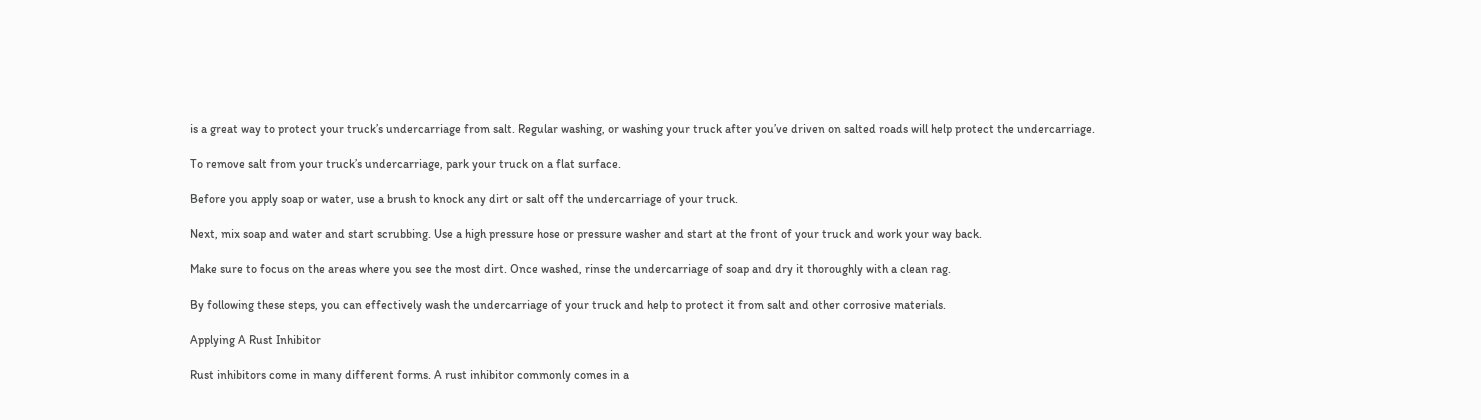is a great way to protect your truck’s undercarriage from salt. Regular washing, or washing your truck after you’ve driven on salted roads will help protect the undercarriage.

To remove salt from your truck’s undercarriage, park your truck on a flat surface.

Before you apply soap or water, use a brush to knock any dirt or salt off the undercarriage of your truck.

Next, mix soap and water and start scrubbing. Use a high pressure hose or pressure washer and start at the front of your truck and work your way back.

Make sure to focus on the areas where you see the most dirt. Once washed, rinse the undercarriage of soap and dry it thoroughly with a clean rag.

By following these steps, you can effectively wash the undercarriage of your truck and help to protect it from salt and other corrosive materials.

Applying A Rust Inhibitor

Rust inhibitors come in many different forms. A rust inhibitor commonly comes in a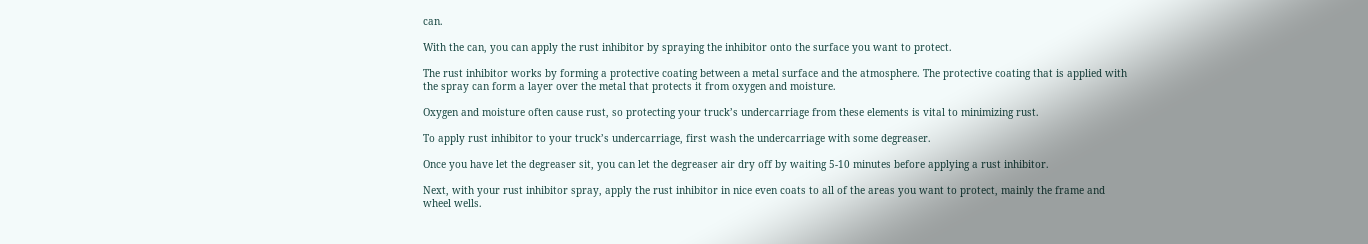can.

With the can, you can apply the rust inhibitor by spraying the inhibitor onto the surface you want to protect.

The rust inhibitor works by forming a protective coating between a metal surface and the atmosphere. The protective coating that is applied with the spray can form a layer over the metal that protects it from oxygen and moisture.

Oxygen and moisture often cause rust, so protecting your truck’s undercarriage from these elements is vital to minimizing rust.

To apply rust inhibitor to your truck’s undercarriage, first wash the undercarriage with some degreaser.

Once you have let the degreaser sit, you can let the degreaser air dry off by waiting 5-10 minutes before applying a rust inhibitor.

Next, with your rust inhibitor spray, apply the rust inhibitor in nice even coats to all of the areas you want to protect, mainly the frame and wheel wells.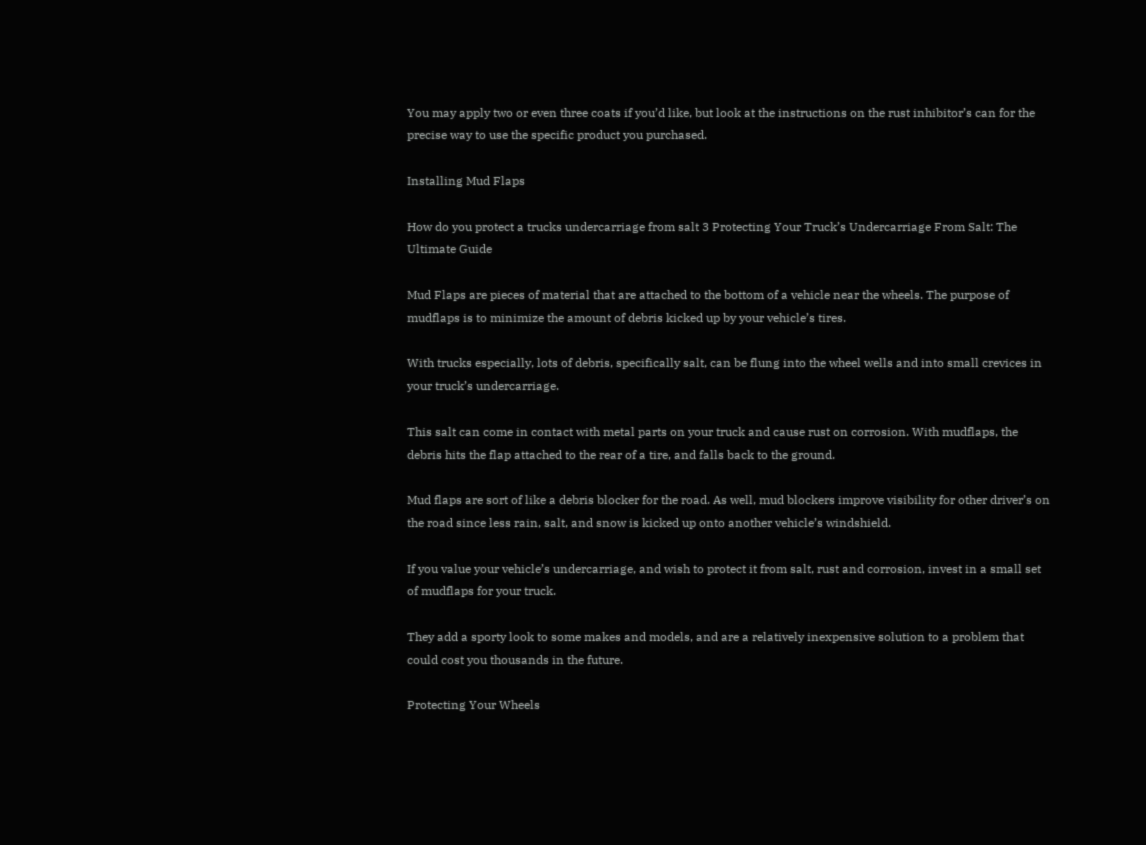You may apply two or even three coats if you’d like, but look at the instructions on the rust inhibitor’s can for the precise way to use the specific product you purchased.

Installing Mud Flaps

How do you protect a trucks undercarriage from salt 3 Protecting Your Truck’s Undercarriage From Salt: The Ultimate Guide

Mud Flaps are pieces of material that are attached to the bottom of a vehicle near the wheels. The purpose of mudflaps is to minimize the amount of debris kicked up by your vehicle’s tires.

With trucks especially, lots of debris, specifically salt, can be flung into the wheel wells and into small crevices in your truck’s undercarriage.

This salt can come in contact with metal parts on your truck and cause rust on corrosion. With mudflaps, the debris hits the flap attached to the rear of a tire, and falls back to the ground.

Mud flaps are sort of like a debris blocker for the road. As well, mud blockers improve visibility for other driver’s on the road since less rain, salt, and snow is kicked up onto another vehicle’s windshield.

If you value your vehicle’s undercarriage, and wish to protect it from salt, rust and corrosion, invest in a small set of mudflaps for your truck.

They add a sporty look to some makes and models, and are a relatively inexpensive solution to a problem that could cost you thousands in the future.

Protecting Your Wheels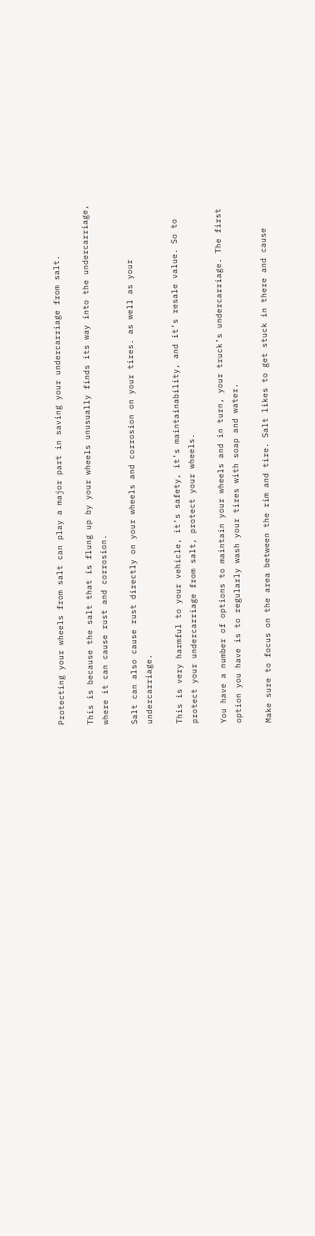Protecting your wheels from salt can play a major part in saving your undercarriage from salt.

This is because the salt that is flung up by your wheels unusually finds its way into the undercarriage, where it can cause rust and corrosion.

Salt can also cause rust directly on your wheels and corrosion on your tires. as well as your undercarriage.

This is very harmful to your vehicle, it’s safety, it’s maintainability, and it’s resale value. So to protect your undercarriage from salt, protect your wheels.

You have a number of options to maintain your wheels and in turn, your truck’s undercarriage. The first option you have is to regularly wash your tires with soap and water.

Make sure to focus on the area between the rim and tire. Salt likes to get stuck in there and cause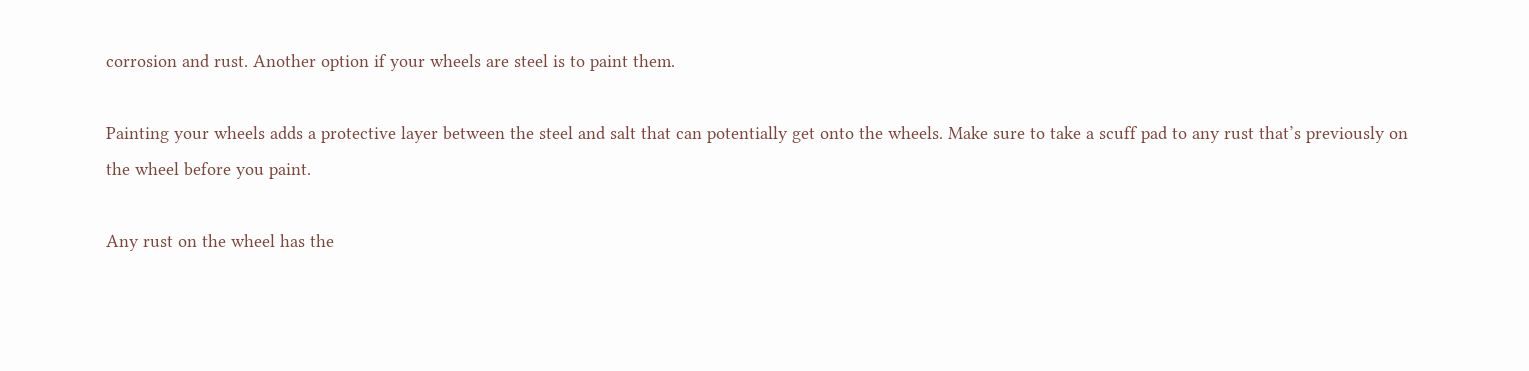corrosion and rust. Another option if your wheels are steel is to paint them.

Painting your wheels adds a protective layer between the steel and salt that can potentially get onto the wheels. Make sure to take a scuff pad to any rust that’s previously on the wheel before you paint.

Any rust on the wheel has the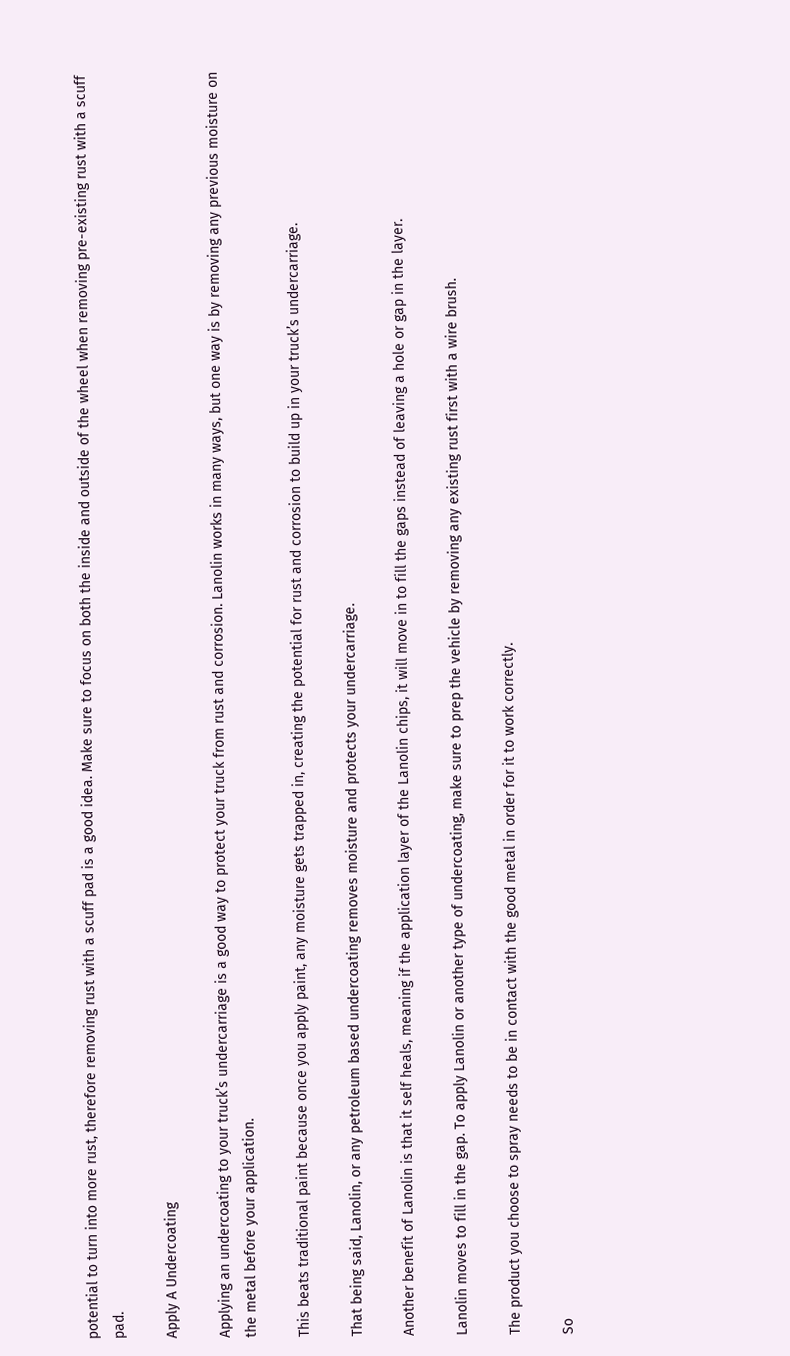potential to turn into more rust, therefore removing rust with a scuff pad is a good idea. Make sure to focus on both the inside and outside of the wheel when removing pre-existing rust with a scuff pad.

Apply A Undercoating

Applying an undercoating to your truck’s undercarriage is a good way to protect your truck from rust and corrosion. Lanolin works in many ways, but one way is by removing any previous moisture on the metal before your application.

This beats traditional paint because once you apply paint, any moisture gets trapped in, creating the potential for rust and corrosion to build up in your truck’s undercarriage.

That being said, Lanolin, or any petroleum based undercoating removes moisture and protects your undercarriage.

Another benefit of Lanolin is that it self heals, meaning if the application layer of the Lanolin chips, it will move in to fill the gaps instead of leaving a hole or gap in the layer.

Lanolin moves to fill in the gap. To apply Lanolin or another type of undercoating, make sure to prep the vehicle by removing any existing rust first with a wire brush.

The product you choose to spray needs to be in contact with the good metal in order for it to work correctly.

So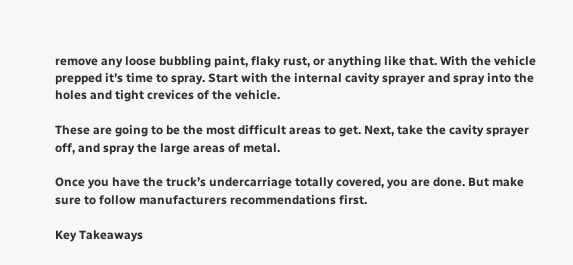remove any loose bubbling paint, flaky rust, or anything like that. With the vehicle prepped it’s time to spray. Start with the internal cavity sprayer and spray into the holes and tight crevices of the vehicle.

These are going to be the most difficult areas to get. Next, take the cavity sprayer off, and spray the large areas of metal.

Once you have the truck’s undercarriage totally covered, you are done. But make sure to follow manufacturers recommendations first.

Key Takeaways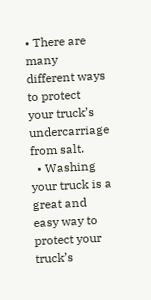• There are many different ways to protect your truck’s undercarriage from salt.
  • Washing your truck is a great and easy way to protect your truck’s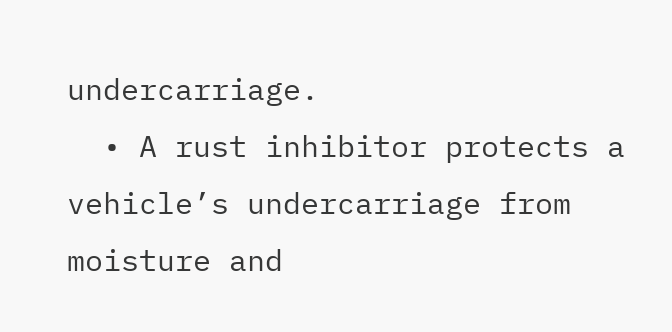undercarriage.
  • A rust inhibitor protects a vehicle’s undercarriage from moisture and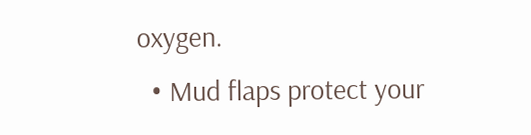oxygen.
  • Mud flaps protect your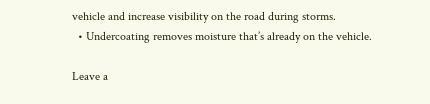vehicle and increase visibility on the road during storms.
  • Undercoating removes moisture that’s already on the vehicle.

Leave a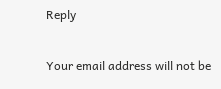Reply

Your email address will not be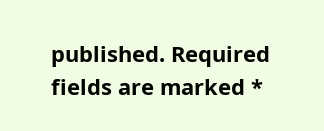published. Required fields are marked *